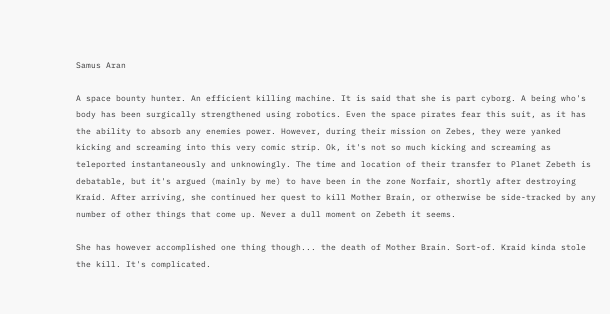Samus Aran

A space bounty hunter. An efficient killing machine. It is said that she is part cyborg. A being who's body has been surgically strengthened using robotics. Even the space pirates fear this suit, as it has the ability to absorb any enemies power. However, during their mission on Zebes, they were yanked kicking and screaming into this very comic strip. Ok, it's not so much kicking and screaming as teleported instantaneously and unknowingly. The time and location of their transfer to Planet Zebeth is debatable, but it's argued (mainly by me) to have been in the zone Norfair, shortly after destroying Kraid. After arriving, she continued her quest to kill Mother Brain, or otherwise be side-tracked by any number of other things that come up. Never a dull moment on Zebeth it seems.

She has however accomplished one thing though... the death of Mother Brain. Sort-of. Kraid kinda stole the kill. It's complicated.